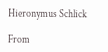Hieronymus Schlick

From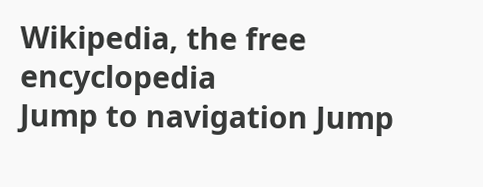Wikipedia, the free encyclopedia
Jump to navigation Jump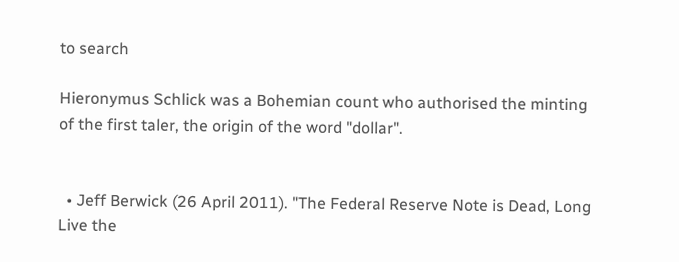to search

Hieronymus Schlick was a Bohemian count who authorised the minting of the first taler, the origin of the word "dollar".


  • Jeff Berwick (26 April 2011). "The Federal Reserve Note is Dead, Long Live the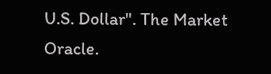U.S. Dollar". The Market Oracle.